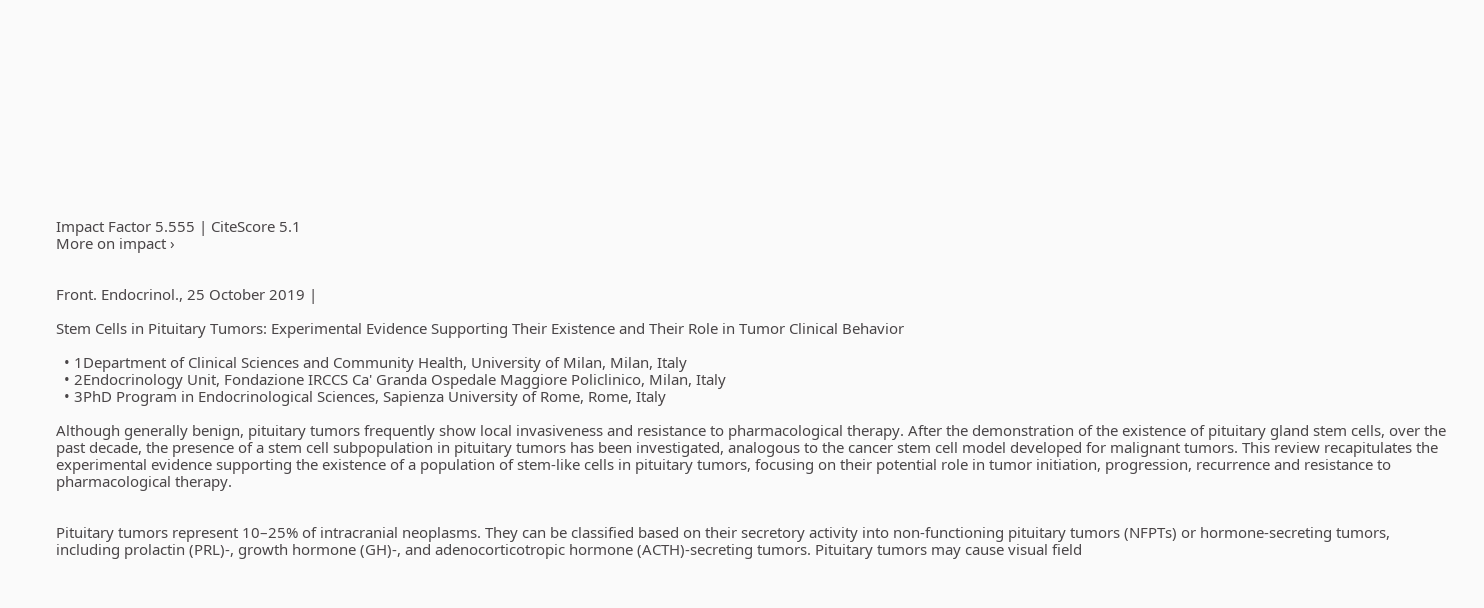Impact Factor 5.555 | CiteScore 5.1
More on impact ›


Front. Endocrinol., 25 October 2019 |

Stem Cells in Pituitary Tumors: Experimental Evidence Supporting Their Existence and Their Role in Tumor Clinical Behavior

  • 1Department of Clinical Sciences and Community Health, University of Milan, Milan, Italy
  • 2Endocrinology Unit, Fondazione IRCCS Ca' Granda Ospedale Maggiore Policlinico, Milan, Italy
  • 3PhD Program in Endocrinological Sciences, Sapienza University of Rome, Rome, Italy

Although generally benign, pituitary tumors frequently show local invasiveness and resistance to pharmacological therapy. After the demonstration of the existence of pituitary gland stem cells, over the past decade, the presence of a stem cell subpopulation in pituitary tumors has been investigated, analogous to the cancer stem cell model developed for malignant tumors. This review recapitulates the experimental evidence supporting the existence of a population of stem-like cells in pituitary tumors, focusing on their potential role in tumor initiation, progression, recurrence and resistance to pharmacological therapy.


Pituitary tumors represent 10–25% of intracranial neoplasms. They can be classified based on their secretory activity into non-functioning pituitary tumors (NFPTs) or hormone-secreting tumors, including prolactin (PRL)-, growth hormone (GH)-, and adenocorticotropic hormone (ACTH)-secreting tumors. Pituitary tumors may cause visual field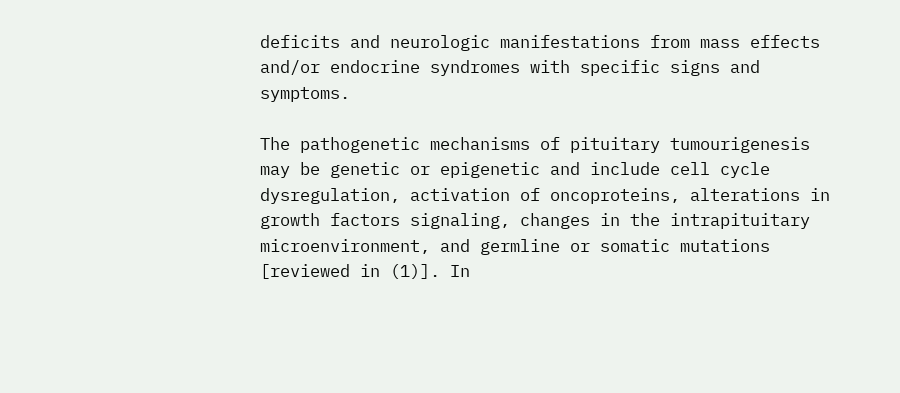deficits and neurologic manifestations from mass effects and/or endocrine syndromes with specific signs and symptoms.

The pathogenetic mechanisms of pituitary tumourigenesis may be genetic or epigenetic and include cell cycle dysregulation, activation of oncoproteins, alterations in growth factors signaling, changes in the intrapituitary microenvironment, and germline or somatic mutations [reviewed in (1)]. In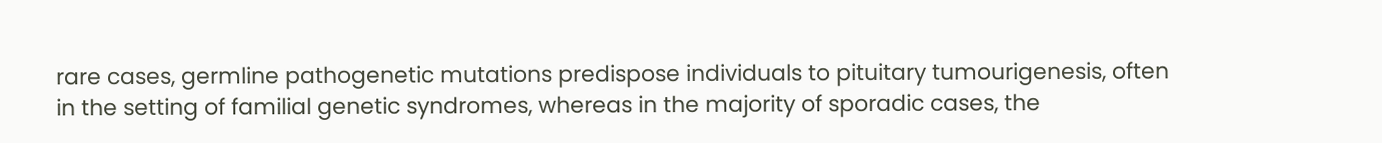rare cases, germline pathogenetic mutations predispose individuals to pituitary tumourigenesis, often in the setting of familial genetic syndromes, whereas in the majority of sporadic cases, the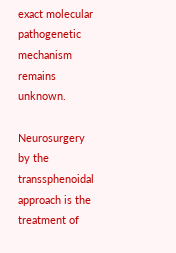exact molecular pathogenetic mechanism remains unknown.

Neurosurgery by the transsphenoidal approach is the treatment of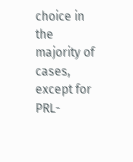choice in the majority of cases, except for PRL-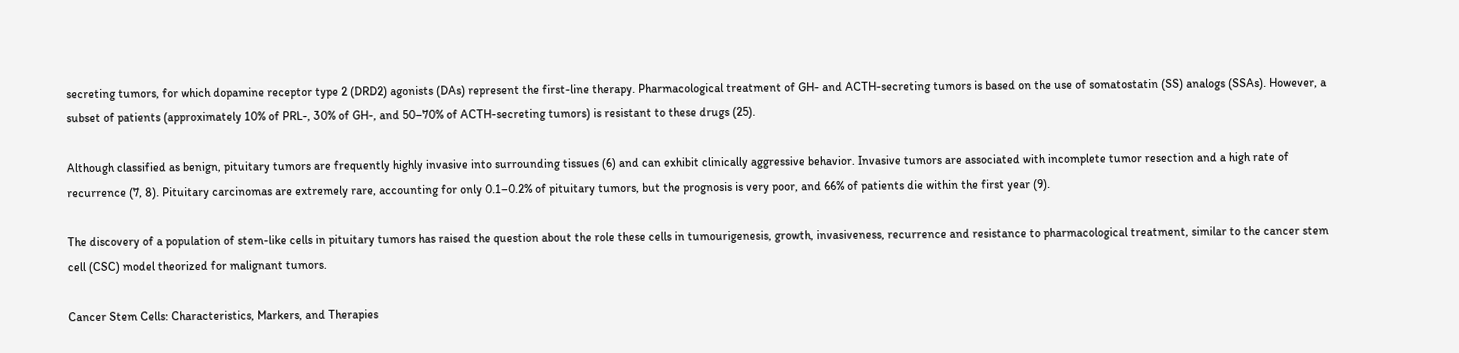secreting tumors, for which dopamine receptor type 2 (DRD2) agonists (DAs) represent the first-line therapy. Pharmacological treatment of GH- and ACTH-secreting tumors is based on the use of somatostatin (SS) analogs (SSAs). However, a subset of patients (approximately 10% of PRL-, 30% of GH-, and 50–70% of ACTH-secreting tumors) is resistant to these drugs (25).

Although classified as benign, pituitary tumors are frequently highly invasive into surrounding tissues (6) and can exhibit clinically aggressive behavior. Invasive tumors are associated with incomplete tumor resection and a high rate of recurrence (7, 8). Pituitary carcinomas are extremely rare, accounting for only 0.1–0.2% of pituitary tumors, but the prognosis is very poor, and 66% of patients die within the first year (9).

The discovery of a population of stem-like cells in pituitary tumors has raised the question about the role these cells in tumourigenesis, growth, invasiveness, recurrence and resistance to pharmacological treatment, similar to the cancer stem cell (CSC) model theorized for malignant tumors.

Cancer Stem Cells: Characteristics, Markers, and Therapies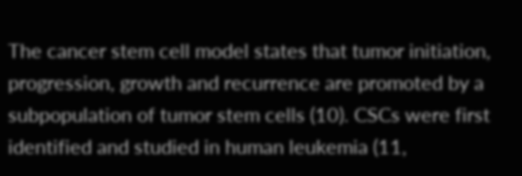The cancer stem cell model states that tumor initiation, progression, growth and recurrence are promoted by a subpopulation of tumor stem cells (10). CSCs were first identified and studied in human leukemia (11,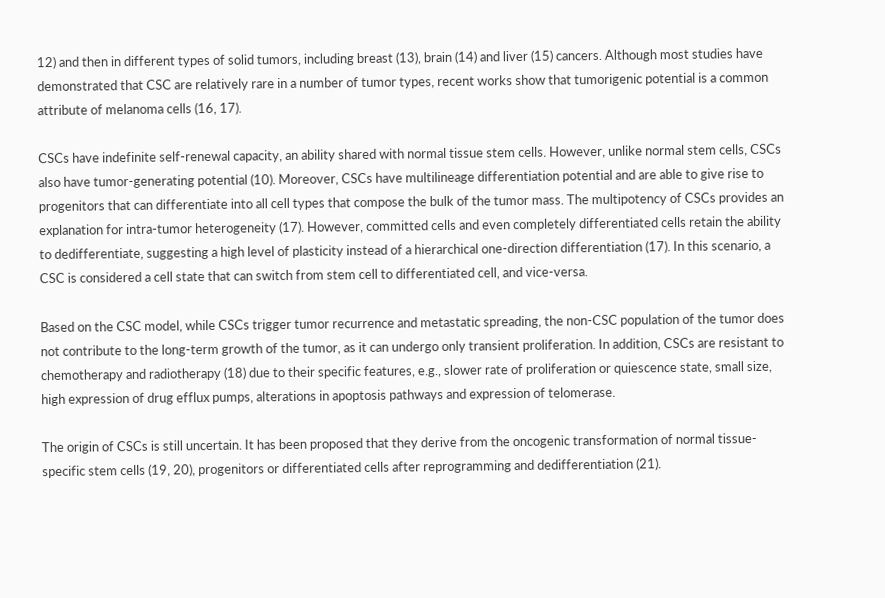12) and then in different types of solid tumors, including breast (13), brain (14) and liver (15) cancers. Although most studies have demonstrated that CSC are relatively rare in a number of tumor types, recent works show that tumorigenic potential is a common attribute of melanoma cells (16, 17).

CSCs have indefinite self-renewal capacity, an ability shared with normal tissue stem cells. However, unlike normal stem cells, CSCs also have tumor-generating potential (10). Moreover, CSCs have multilineage differentiation potential and are able to give rise to progenitors that can differentiate into all cell types that compose the bulk of the tumor mass. The multipotency of CSCs provides an explanation for intra-tumor heterogeneity (17). However, committed cells and even completely differentiated cells retain the ability to dedifferentiate, suggesting a high level of plasticity instead of a hierarchical one-direction differentiation (17). In this scenario, a CSC is considered a cell state that can switch from stem cell to differentiated cell, and vice-versa.

Based on the CSC model, while CSCs trigger tumor recurrence and metastatic spreading, the non-CSC population of the tumor does not contribute to the long-term growth of the tumor, as it can undergo only transient proliferation. In addition, CSCs are resistant to chemotherapy and radiotherapy (18) due to their specific features, e.g., slower rate of proliferation or quiescence state, small size, high expression of drug efflux pumps, alterations in apoptosis pathways and expression of telomerase.

The origin of CSCs is still uncertain. It has been proposed that they derive from the oncogenic transformation of normal tissue-specific stem cells (19, 20), progenitors or differentiated cells after reprogramming and dedifferentiation (21).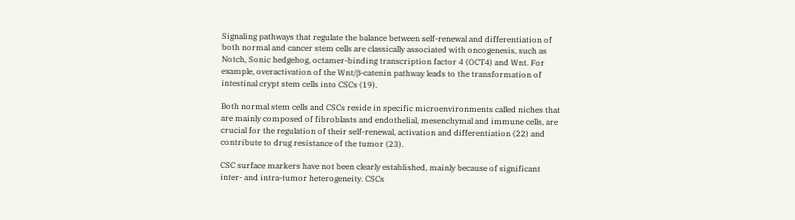Signaling pathways that regulate the balance between self-renewal and differentiation of both normal and cancer stem cells are classically associated with oncogenesis, such as Notch, Sonic hedgehog, octamer-binding transcription factor 4 (OCT4) and Wnt. For example, overactivation of the Wnt/β-catenin pathway leads to the transformation of intestinal crypt stem cells into CSCs (19).

Both normal stem cells and CSCs reside in specific microenvironments called niches that are mainly composed of fibroblasts and endothelial, mesenchymal and immune cells, are crucial for the regulation of their self-renewal, activation and differentiation (22) and contribute to drug resistance of the tumor (23).

CSC surface markers have not been clearly established, mainly because of significant inter- and intra-tumor heterogeneity. CSCs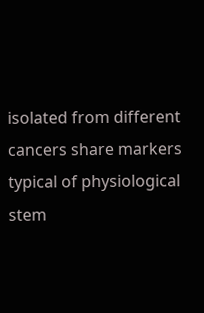isolated from different cancers share markers typical of physiological stem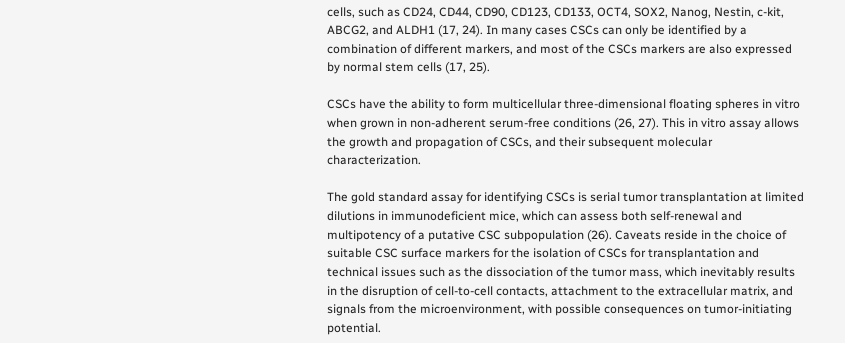cells, such as CD24, CD44, CD90, CD123, CD133, OCT4, SOX2, Nanog, Nestin, c-kit, ABCG2, and ALDH1 (17, 24). In many cases CSCs can only be identified by a combination of different markers, and most of the CSCs markers are also expressed by normal stem cells (17, 25).

CSCs have the ability to form multicellular three-dimensional floating spheres in vitro when grown in non-adherent serum-free conditions (26, 27). This in vitro assay allows the growth and propagation of CSCs, and their subsequent molecular characterization.

The gold standard assay for identifying CSCs is serial tumor transplantation at limited dilutions in immunodeficient mice, which can assess both self-renewal and multipotency of a putative CSC subpopulation (26). Caveats reside in the choice of suitable CSC surface markers for the isolation of CSCs for transplantation and technical issues such as the dissociation of the tumor mass, which inevitably results in the disruption of cell-to-cell contacts, attachment to the extracellular matrix, and signals from the microenvironment, with possible consequences on tumor-initiating potential.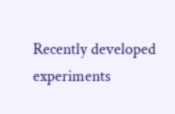Recently developed experiments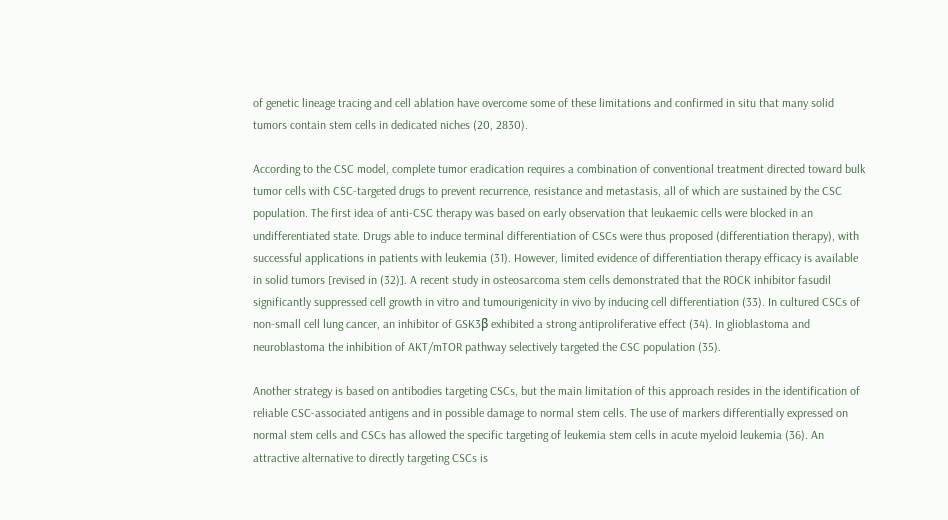of genetic lineage tracing and cell ablation have overcome some of these limitations and confirmed in situ that many solid tumors contain stem cells in dedicated niches (20, 2830).

According to the CSC model, complete tumor eradication requires a combination of conventional treatment directed toward bulk tumor cells with CSC-targeted drugs to prevent recurrence, resistance and metastasis, all of which are sustained by the CSC population. The first idea of anti-CSC therapy was based on early observation that leukaemic cells were blocked in an undifferentiated state. Drugs able to induce terminal differentiation of CSCs were thus proposed (differentiation therapy), with successful applications in patients with leukemia (31). However, limited evidence of differentiation therapy efficacy is available in solid tumors [revised in (32)]. A recent study in osteosarcoma stem cells demonstrated that the ROCK inhibitor fasudil significantly suppressed cell growth in vitro and tumourigenicity in vivo by inducing cell differentiation (33). In cultured CSCs of non-small cell lung cancer, an inhibitor of GSK3β exhibited a strong antiproliferative effect (34). In glioblastoma and neuroblastoma the inhibition of AKT/mTOR pathway selectively targeted the CSC population (35).

Another strategy is based on antibodies targeting CSCs, but the main limitation of this approach resides in the identification of reliable CSC-associated antigens and in possible damage to normal stem cells. The use of markers differentially expressed on normal stem cells and CSCs has allowed the specific targeting of leukemia stem cells in acute myeloid leukemia (36). An attractive alternative to directly targeting CSCs is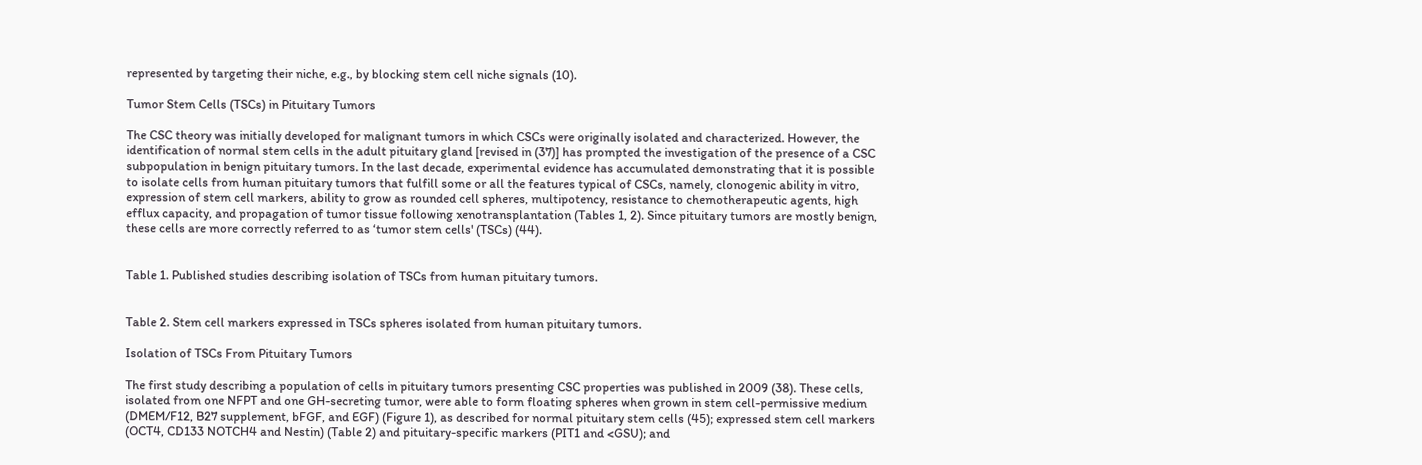represented by targeting their niche, e.g., by blocking stem cell niche signals (10).

Tumor Stem Cells (TSCs) in Pituitary Tumors

The CSC theory was initially developed for malignant tumors in which CSCs were originally isolated and characterized. However, the identification of normal stem cells in the adult pituitary gland [revised in (37)] has prompted the investigation of the presence of a CSC subpopulation in benign pituitary tumors. In the last decade, experimental evidence has accumulated demonstrating that it is possible to isolate cells from human pituitary tumors that fulfill some or all the features typical of CSCs, namely, clonogenic ability in vitro, expression of stem cell markers, ability to grow as rounded cell spheres, multipotency, resistance to chemotherapeutic agents, high efflux capacity, and propagation of tumor tissue following xenotransplantation (Tables 1, 2). Since pituitary tumors are mostly benign, these cells are more correctly referred to as ‘tumor stem cells' (TSCs) (44).


Table 1. Published studies describing isolation of TSCs from human pituitary tumors.


Table 2. Stem cell markers expressed in TSCs spheres isolated from human pituitary tumors.

Isolation of TSCs From Pituitary Tumors

The first study describing a population of cells in pituitary tumors presenting CSC properties was published in 2009 (38). These cells, isolated from one NFPT and one GH-secreting tumor, were able to form floating spheres when grown in stem cell-permissive medium (DMEM/F12, B27 supplement, bFGF, and EGF) (Figure 1), as described for normal pituitary stem cells (45); expressed stem cell markers (OCT4, CD133 NOTCH4 and Nestin) (Table 2) and pituitary-specific markers (PIT1 and <GSU); and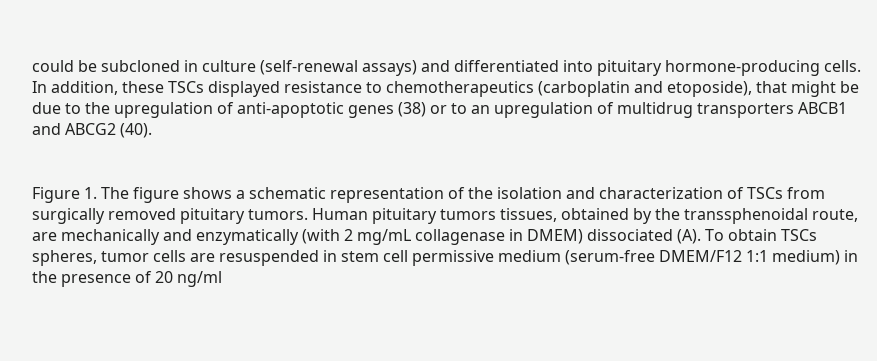could be subcloned in culture (self-renewal assays) and differentiated into pituitary hormone-producing cells. In addition, these TSCs displayed resistance to chemotherapeutics (carboplatin and etoposide), that might be due to the upregulation of anti-apoptotic genes (38) or to an upregulation of multidrug transporters ABCB1 and ABCG2 (40).


Figure 1. The figure shows a schematic representation of the isolation and characterization of TSCs from surgically removed pituitary tumors. Human pituitary tumors tissues, obtained by the transsphenoidal route, are mechanically and enzymatically (with 2 mg/mL collagenase in DMEM) dissociated (A). To obtain TSCs spheres, tumor cells are resuspended in stem cell permissive medium (serum-free DMEM/F12 1:1 medium) in the presence of 20 ng/ml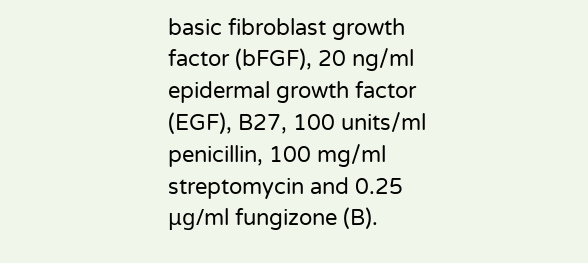basic fibroblast growth factor (bFGF), 20 ng/ml epidermal growth factor (EGF), B27, 100 units/ml penicillin, 100 mg/ml streptomycin and 0.25 μg/ml fungizone (B).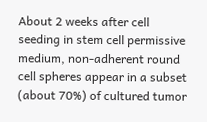About 2 weeks after cell seeding in stem cell permissive medium, non-adherent round cell spheres appear in a subset (about 70%) of cultured tumor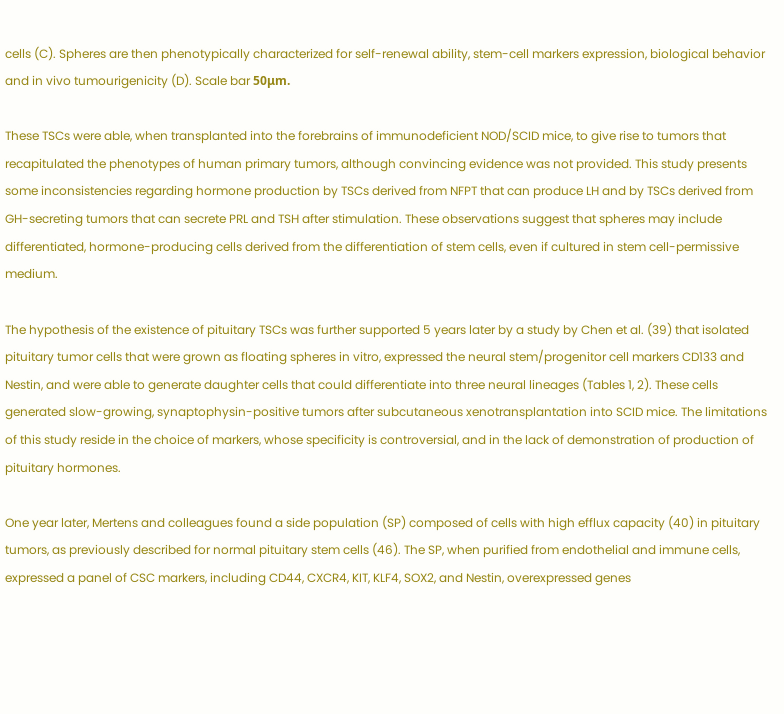cells (C). Spheres are then phenotypically characterized for self-renewal ability, stem-cell markers expression, biological behavior and in vivo tumourigenicity (D). Scale bar 50μm.

These TSCs were able, when transplanted into the forebrains of immunodeficient NOD/SCID mice, to give rise to tumors that recapitulated the phenotypes of human primary tumors, although convincing evidence was not provided. This study presents some inconsistencies regarding hormone production by TSCs derived from NFPT that can produce LH and by TSCs derived from GH-secreting tumors that can secrete PRL and TSH after stimulation. These observations suggest that spheres may include differentiated, hormone-producing cells derived from the differentiation of stem cells, even if cultured in stem cell-permissive medium.

The hypothesis of the existence of pituitary TSCs was further supported 5 years later by a study by Chen et al. (39) that isolated pituitary tumor cells that were grown as floating spheres in vitro, expressed the neural stem/progenitor cell markers CD133 and Nestin, and were able to generate daughter cells that could differentiate into three neural lineages (Tables 1, 2). These cells generated slow-growing, synaptophysin-positive tumors after subcutaneous xenotransplantation into SCID mice. The limitations of this study reside in the choice of markers, whose specificity is controversial, and in the lack of demonstration of production of pituitary hormones.

One year later, Mertens and colleagues found a side population (SP) composed of cells with high efflux capacity (40) in pituitary tumors, as previously described for normal pituitary stem cells (46). The SP, when purified from endothelial and immune cells, expressed a panel of CSC markers, including CD44, CXCR4, KIT, KLF4, SOX2, and Nestin, overexpressed genes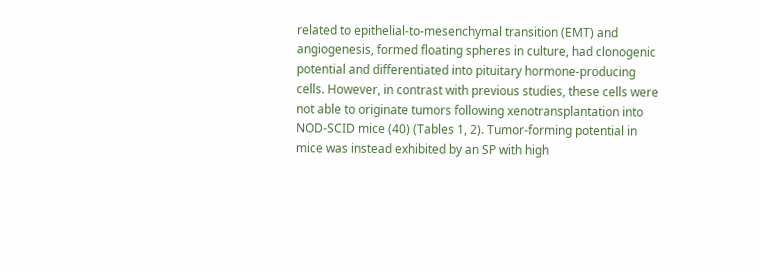related to epithelial-to-mesenchymal transition (EMT) and angiogenesis, formed floating spheres in culture, had clonogenic potential and differentiated into pituitary hormone-producing cells. However, in contrast with previous studies, these cells were not able to originate tumors following xenotransplantation into NOD-SCID mice (40) (Tables 1, 2). Tumor-forming potential in mice was instead exhibited by an SP with high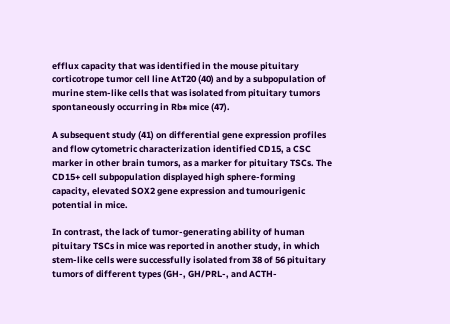efflux capacity that was identified in the mouse pituitary corticotrope tumor cell line AtT20 (40) and by a subpopulation of murine stem-like cells that was isolated from pituitary tumors spontaneously occurring in Rb± mice (47).

A subsequent study (41) on differential gene expression profiles and flow cytometric characterization identified CD15, a CSC marker in other brain tumors, as a marker for pituitary TSCs. The CD15+ cell subpopulation displayed high sphere-forming capacity, elevated SOX2 gene expression and tumourigenic potential in mice.

In contrast, the lack of tumor-generating ability of human pituitary TSCs in mice was reported in another study, in which stem-like cells were successfully isolated from 38 of 56 pituitary tumors of different types (GH-, GH/PRL-, and ACTH-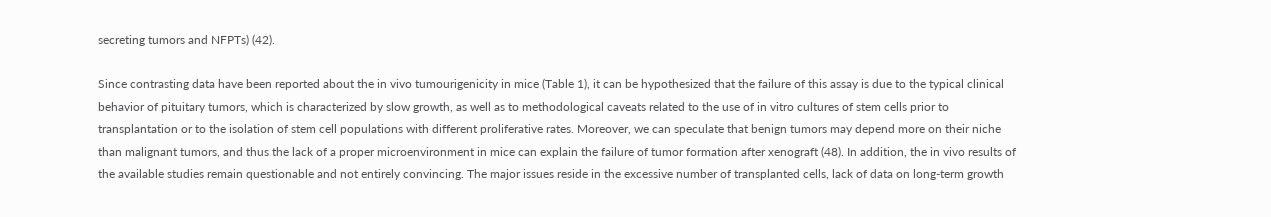secreting tumors and NFPTs) (42).

Since contrasting data have been reported about the in vivo tumourigenicity in mice (Table 1), it can be hypothesized that the failure of this assay is due to the typical clinical behavior of pituitary tumors, which is characterized by slow growth, as well as to methodological caveats related to the use of in vitro cultures of stem cells prior to transplantation or to the isolation of stem cell populations with different proliferative rates. Moreover, we can speculate that benign tumors may depend more on their niche than malignant tumors, and thus the lack of a proper microenvironment in mice can explain the failure of tumor formation after xenograft (48). In addition, the in vivo results of the available studies remain questionable and not entirely convincing. The major issues reside in the excessive number of transplanted cells, lack of data on long-term growth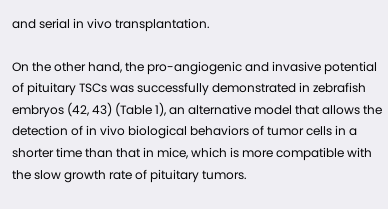and serial in vivo transplantation.

On the other hand, the pro-angiogenic and invasive potential of pituitary TSCs was successfully demonstrated in zebrafish embryos (42, 43) (Table 1), an alternative model that allows the detection of in vivo biological behaviors of tumor cells in a shorter time than that in mice, which is more compatible with the slow growth rate of pituitary tumors.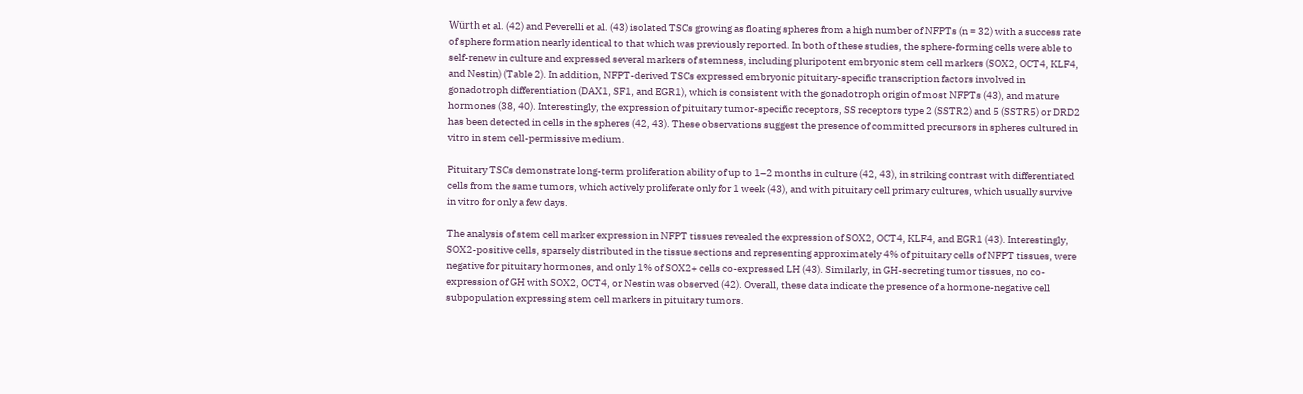Würth et al. (42) and Peverelli et al. (43) isolated TSCs growing as floating spheres from a high number of NFPTs (n = 32) with a success rate of sphere formation nearly identical to that which was previously reported. In both of these studies, the sphere-forming cells were able to self-renew in culture and expressed several markers of stemness, including pluripotent embryonic stem cell markers (SOX2, OCT4, KLF4, and Nestin) (Table 2). In addition, NFPT-derived TSCs expressed embryonic pituitary-specific transcription factors involved in gonadotroph differentiation (DAX1, SF1, and EGR1), which is consistent with the gonadotroph origin of most NFPTs (43), and mature hormones (38, 40). Interestingly, the expression of pituitary tumor-specific receptors, SS receptors type 2 (SSTR2) and 5 (SSTR5) or DRD2 has been detected in cells in the spheres (42, 43). These observations suggest the presence of committed precursors in spheres cultured in vitro in stem cell-permissive medium.

Pituitary TSCs demonstrate long-term proliferation ability of up to 1–2 months in culture (42, 43), in striking contrast with differentiated cells from the same tumors, which actively proliferate only for 1 week (43), and with pituitary cell primary cultures, which usually survive in vitro for only a few days.

The analysis of stem cell marker expression in NFPT tissues revealed the expression of SOX2, OCT4, KLF4, and EGR1 (43). Interestingly, SOX2-positive cells, sparsely distributed in the tissue sections and representing approximately 4% of pituitary cells of NFPT tissues, were negative for pituitary hormones, and only 1% of SOX2+ cells co-expressed LH (43). Similarly, in GH-secreting tumor tissues, no co-expression of GH with SOX2, OCT4, or Nestin was observed (42). Overall, these data indicate the presence of a hormone-negative cell subpopulation expressing stem cell markers in pituitary tumors.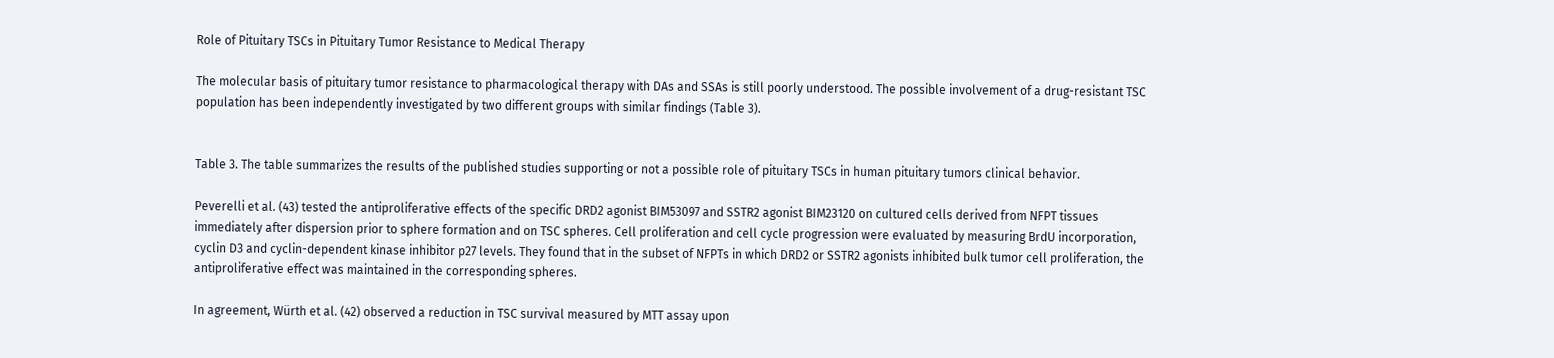Role of Pituitary TSCs in Pituitary Tumor Resistance to Medical Therapy

The molecular basis of pituitary tumor resistance to pharmacological therapy with DAs and SSAs is still poorly understood. The possible involvement of a drug-resistant TSC population has been independently investigated by two different groups with similar findings (Table 3).


Table 3. The table summarizes the results of the published studies supporting or not a possible role of pituitary TSCs in human pituitary tumors clinical behavior.

Peverelli et al. (43) tested the antiproliferative effects of the specific DRD2 agonist BIM53097 and SSTR2 agonist BIM23120 on cultured cells derived from NFPT tissues immediately after dispersion prior to sphere formation and on TSC spheres. Cell proliferation and cell cycle progression were evaluated by measuring BrdU incorporation, cyclin D3 and cyclin-dependent kinase inhibitor p27 levels. They found that in the subset of NFPTs in which DRD2 or SSTR2 agonists inhibited bulk tumor cell proliferation, the antiproliferative effect was maintained in the corresponding spheres.

In agreement, Würth et al. (42) observed a reduction in TSC survival measured by MTT assay upon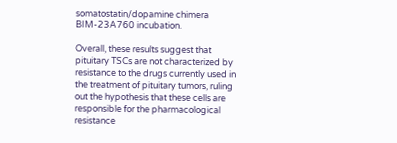somatostatin/dopamine chimera BIM-23A760 incubation.

Overall, these results suggest that pituitary TSCs are not characterized by resistance to the drugs currently used in the treatment of pituitary tumors, ruling out the hypothesis that these cells are responsible for the pharmacological resistance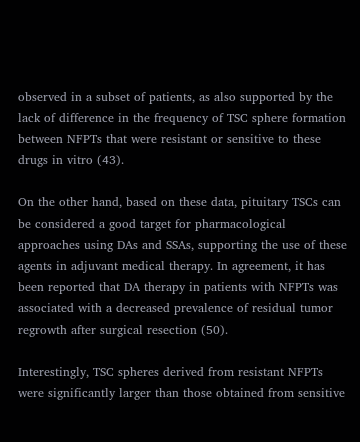observed in a subset of patients, as also supported by the lack of difference in the frequency of TSC sphere formation between NFPTs that were resistant or sensitive to these drugs in vitro (43).

On the other hand, based on these data, pituitary TSCs can be considered a good target for pharmacological approaches using DAs and SSAs, supporting the use of these agents in adjuvant medical therapy. In agreement, it has been reported that DA therapy in patients with NFPTs was associated with a decreased prevalence of residual tumor regrowth after surgical resection (50).

Interestingly, TSC spheres derived from resistant NFPTs were significantly larger than those obtained from sensitive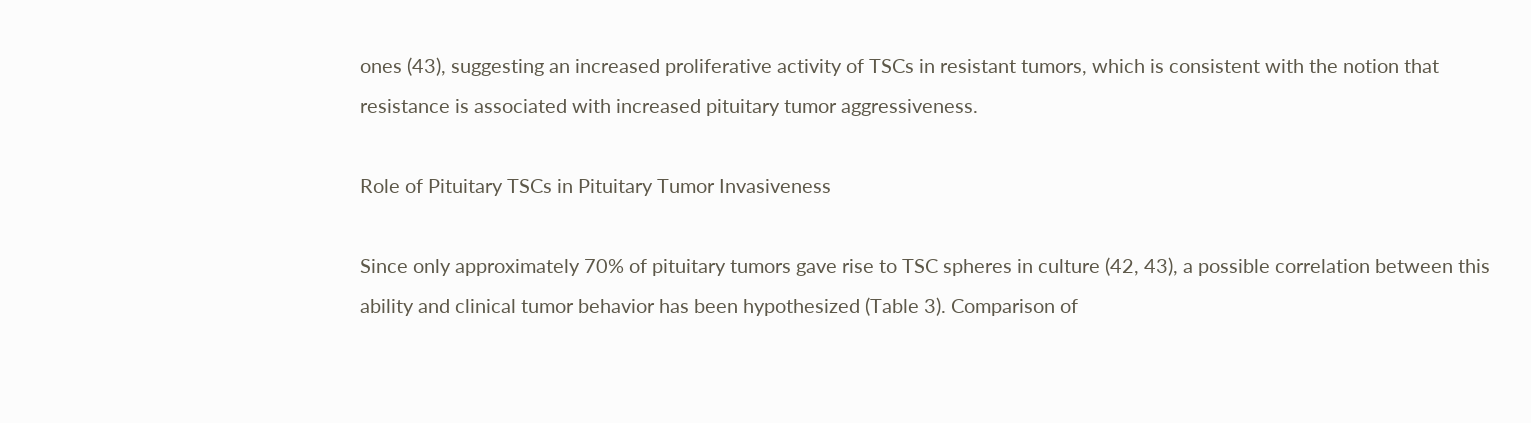ones (43), suggesting an increased proliferative activity of TSCs in resistant tumors, which is consistent with the notion that resistance is associated with increased pituitary tumor aggressiveness.

Role of Pituitary TSCs in Pituitary Tumor Invasiveness

Since only approximately 70% of pituitary tumors gave rise to TSC spheres in culture (42, 43), a possible correlation between this ability and clinical tumor behavior has been hypothesized (Table 3). Comparison of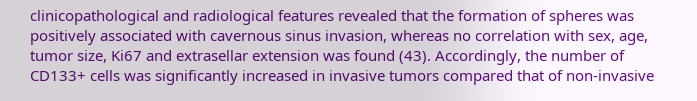clinicopathological and radiological features revealed that the formation of spheres was positively associated with cavernous sinus invasion, whereas no correlation with sex, age, tumor size, Ki67 and extrasellar extension was found (43). Accordingly, the number of CD133+ cells was significantly increased in invasive tumors compared that of non-invasive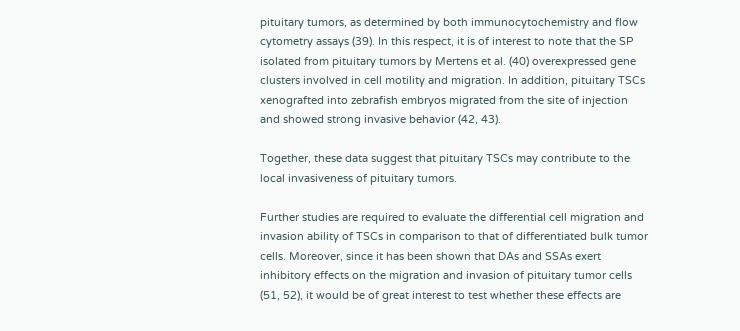pituitary tumors, as determined by both immunocytochemistry and flow cytometry assays (39). In this respect, it is of interest to note that the SP isolated from pituitary tumors by Mertens et al. (40) overexpressed gene clusters involved in cell motility and migration. In addition, pituitary TSCs xenografted into zebrafish embryos migrated from the site of injection and showed strong invasive behavior (42, 43).

Together, these data suggest that pituitary TSCs may contribute to the local invasiveness of pituitary tumors.

Further studies are required to evaluate the differential cell migration and invasion ability of TSCs in comparison to that of differentiated bulk tumor cells. Moreover, since it has been shown that DAs and SSAs exert inhibitory effects on the migration and invasion of pituitary tumor cells (51, 52), it would be of great interest to test whether these effects are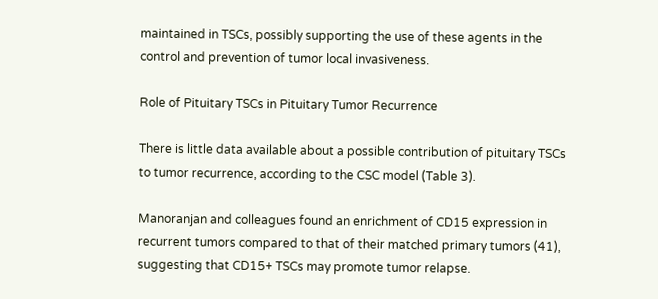maintained in TSCs, possibly supporting the use of these agents in the control and prevention of tumor local invasiveness.

Role of Pituitary TSCs in Pituitary Tumor Recurrence

There is little data available about a possible contribution of pituitary TSCs to tumor recurrence, according to the CSC model (Table 3).

Manoranjan and colleagues found an enrichment of CD15 expression in recurrent tumors compared to that of their matched primary tumors (41), suggesting that CD15+ TSCs may promote tumor relapse.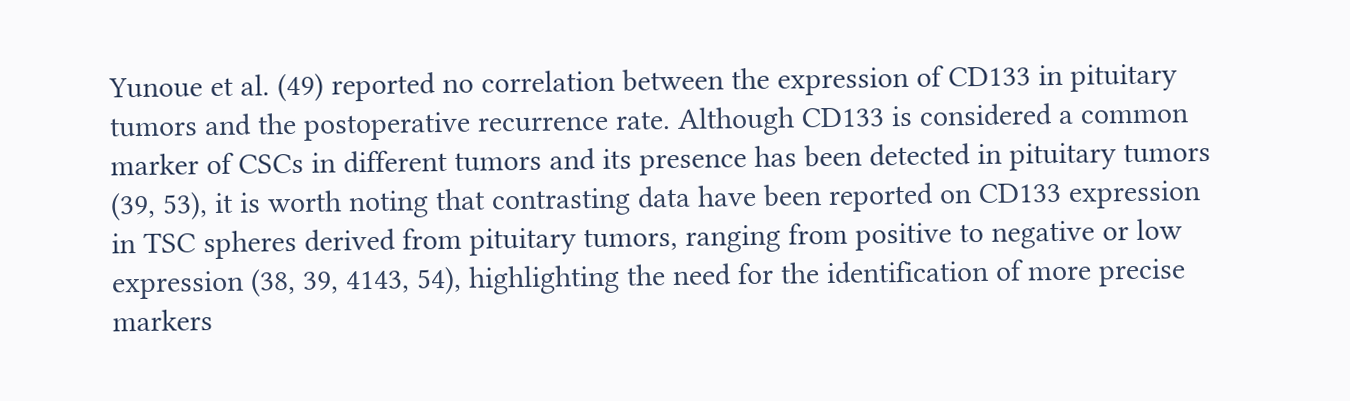Yunoue et al. (49) reported no correlation between the expression of CD133 in pituitary tumors and the postoperative recurrence rate. Although CD133 is considered a common marker of CSCs in different tumors and its presence has been detected in pituitary tumors (39, 53), it is worth noting that contrasting data have been reported on CD133 expression in TSC spheres derived from pituitary tumors, ranging from positive to negative or low expression (38, 39, 4143, 54), highlighting the need for the identification of more precise markers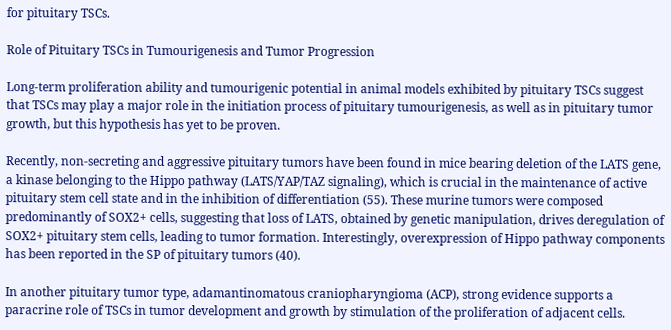for pituitary TSCs.

Role of Pituitary TSCs in Tumourigenesis and Tumor Progression

Long-term proliferation ability and tumourigenic potential in animal models exhibited by pituitary TSCs suggest that TSCs may play a major role in the initiation process of pituitary tumourigenesis, as well as in pituitary tumor growth, but this hypothesis has yet to be proven.

Recently, non-secreting and aggressive pituitary tumors have been found in mice bearing deletion of the LATS gene, a kinase belonging to the Hippo pathway (LATS/YAP/TAZ signaling), which is crucial in the maintenance of active pituitary stem cell state and in the inhibition of differentiation (55). These murine tumors were composed predominantly of SOX2+ cells, suggesting that loss of LATS, obtained by genetic manipulation, drives deregulation of SOX2+ pituitary stem cells, leading to tumor formation. Interestingly, overexpression of Hippo pathway components has been reported in the SP of pituitary tumors (40).

In another pituitary tumor type, adamantinomatous craniopharyngioma (ACP), strong evidence supports a paracrine role of TSCs in tumor development and growth by stimulation of the proliferation of adjacent cells.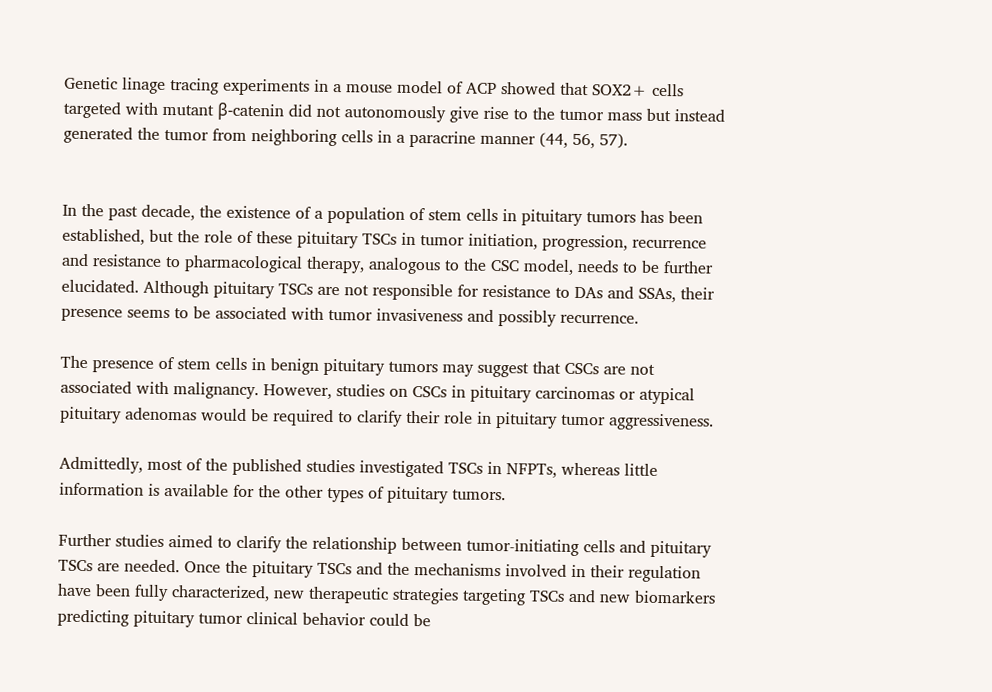Genetic linage tracing experiments in a mouse model of ACP showed that SOX2+ cells targeted with mutant β-catenin did not autonomously give rise to the tumor mass but instead generated the tumor from neighboring cells in a paracrine manner (44, 56, 57).


In the past decade, the existence of a population of stem cells in pituitary tumors has been established, but the role of these pituitary TSCs in tumor initiation, progression, recurrence and resistance to pharmacological therapy, analogous to the CSC model, needs to be further elucidated. Although pituitary TSCs are not responsible for resistance to DAs and SSAs, their presence seems to be associated with tumor invasiveness and possibly recurrence.

The presence of stem cells in benign pituitary tumors may suggest that CSCs are not associated with malignancy. However, studies on CSCs in pituitary carcinomas or atypical pituitary adenomas would be required to clarify their role in pituitary tumor aggressiveness.

Admittedly, most of the published studies investigated TSCs in NFPTs, whereas little information is available for the other types of pituitary tumors.

Further studies aimed to clarify the relationship between tumor-initiating cells and pituitary TSCs are needed. Once the pituitary TSCs and the mechanisms involved in their regulation have been fully characterized, new therapeutic strategies targeting TSCs and new biomarkers predicting pituitary tumor clinical behavior could be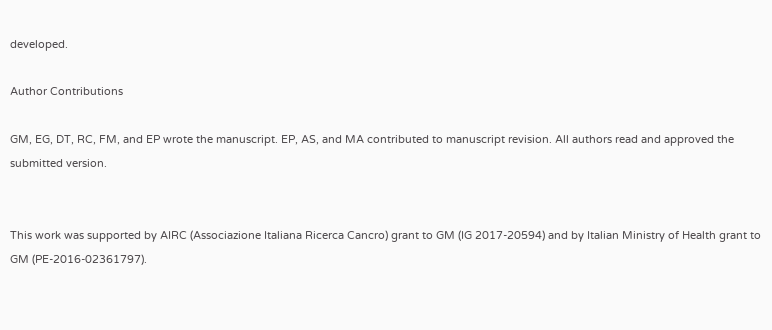developed.

Author Contributions

GM, EG, DT, RC, FM, and EP wrote the manuscript. EP, AS, and MA contributed to manuscript revision. All authors read and approved the submitted version.


This work was supported by AIRC (Associazione Italiana Ricerca Cancro) grant to GM (IG 2017-20594) and by Italian Ministry of Health grant to GM (PE-2016-02361797).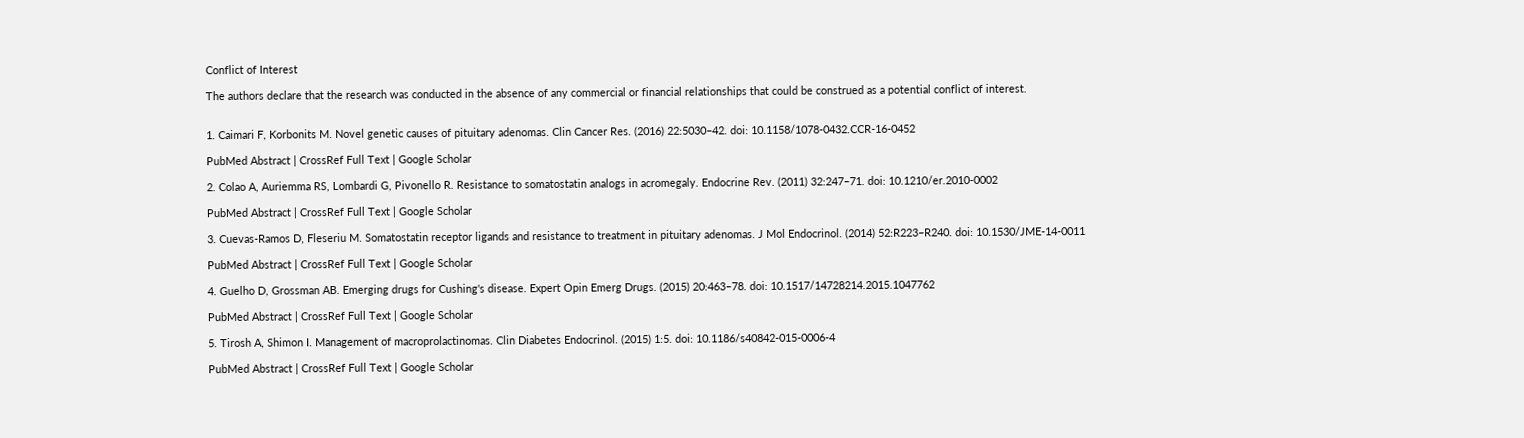Conflict of Interest

The authors declare that the research was conducted in the absence of any commercial or financial relationships that could be construed as a potential conflict of interest.


1. Caimari F, Korbonits M. Novel genetic causes of pituitary adenomas. Clin Cancer Res. (2016) 22:5030–42. doi: 10.1158/1078-0432.CCR-16-0452

PubMed Abstract | CrossRef Full Text | Google Scholar

2. Colao A, Auriemma RS, Lombardi G, Pivonello R. Resistance to somatostatin analogs in acromegaly. Endocrine Rev. (2011) 32:247–71. doi: 10.1210/er.2010-0002

PubMed Abstract | CrossRef Full Text | Google Scholar

3. Cuevas-Ramos D, Fleseriu M. Somatostatin receptor ligands and resistance to treatment in pituitary adenomas. J Mol Endocrinol. (2014) 52:R223–R240. doi: 10.1530/JME-14-0011

PubMed Abstract | CrossRef Full Text | Google Scholar

4. Guelho D, Grossman AB. Emerging drugs for Cushing's disease. Expert Opin Emerg Drugs. (2015) 20:463–78. doi: 10.1517/14728214.2015.1047762

PubMed Abstract | CrossRef Full Text | Google Scholar

5. Tirosh A, Shimon I. Management of macroprolactinomas. Clin Diabetes Endocrinol. (2015) 1:5. doi: 10.1186/s40842-015-0006-4

PubMed Abstract | CrossRef Full Text | Google Scholar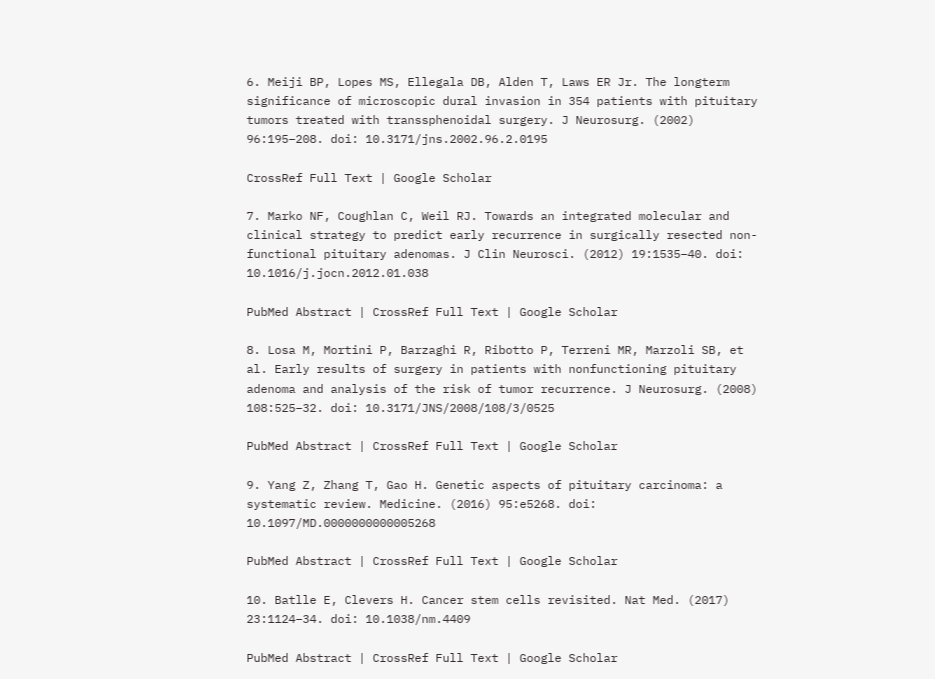6. Meiji BP, Lopes MS, Ellegala DB, Alden T, Laws ER Jr. The longterm significance of microscopic dural invasion in 354 patients with pituitary tumors treated with transsphenoidal surgery. J Neurosurg. (2002) 96:195–208. doi: 10.3171/jns.2002.96.2.0195

CrossRef Full Text | Google Scholar

7. Marko NF, Coughlan C, Weil RJ. Towards an integrated molecular and clinical strategy to predict early recurrence in surgically resected non-functional pituitary adenomas. J Clin Neurosci. (2012) 19:1535–40. doi: 10.1016/j.jocn.2012.01.038

PubMed Abstract | CrossRef Full Text | Google Scholar

8. Losa M, Mortini P, Barzaghi R, Ribotto P, Terreni MR, Marzoli SB, et al. Early results of surgery in patients with nonfunctioning pituitary adenoma and analysis of the risk of tumor recurrence. J Neurosurg. (2008) 108:525–32. doi: 10.3171/JNS/2008/108/3/0525

PubMed Abstract | CrossRef Full Text | Google Scholar

9. Yang Z, Zhang T, Gao H. Genetic aspects of pituitary carcinoma: a systematic review. Medicine. (2016) 95:e5268. doi: 10.1097/MD.0000000000005268

PubMed Abstract | CrossRef Full Text | Google Scholar

10. Batlle E, Clevers H. Cancer stem cells revisited. Nat Med. (2017) 23:1124–34. doi: 10.1038/nm.4409

PubMed Abstract | CrossRef Full Text | Google Scholar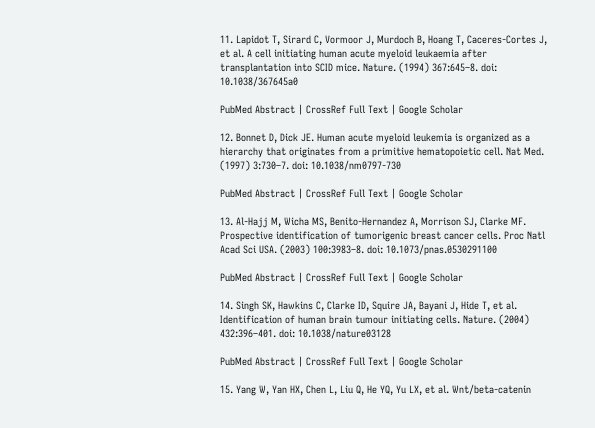11. Lapidot T, Sirard C, Vormoor J, Murdoch B, Hoang T, Caceres-Cortes J, et al. A cell initiating human acute myeloid leukaemia after transplantation into SCID mice. Nature. (1994) 367:645–8. doi: 10.1038/367645a0

PubMed Abstract | CrossRef Full Text | Google Scholar

12. Bonnet D, Dick JE. Human acute myeloid leukemia is organized as a hierarchy that originates from a primitive hematopoietic cell. Nat Med. (1997) 3:730–7. doi: 10.1038/nm0797-730

PubMed Abstract | CrossRef Full Text | Google Scholar

13. Al-Hajj M, Wicha MS, Benito-Hernandez A, Morrison SJ, Clarke MF. Prospective identification of tumorigenic breast cancer cells. Proc Natl Acad Sci USA. (2003) 100:3983–8. doi: 10.1073/pnas.0530291100

PubMed Abstract | CrossRef Full Text | Google Scholar

14. Singh SK, Hawkins C, Clarke ID, Squire JA, Bayani J, Hide T, et al. Identification of human brain tumour initiating cells. Nature. (2004) 432:396–401. doi: 10.1038/nature03128

PubMed Abstract | CrossRef Full Text | Google Scholar

15. Yang W, Yan HX, Chen L, Liu Q, He YQ, Yu LX, et al. Wnt/beta-catenin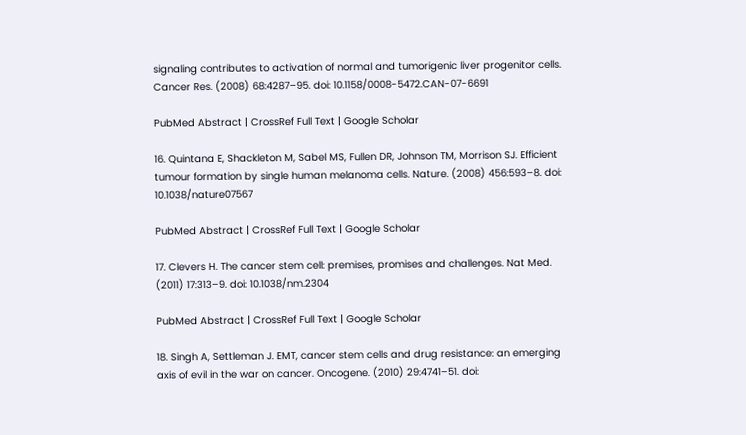signaling contributes to activation of normal and tumorigenic liver progenitor cells. Cancer Res. (2008) 68:4287–95. doi: 10.1158/0008-5472.CAN-07-6691

PubMed Abstract | CrossRef Full Text | Google Scholar

16. Quintana E, Shackleton M, Sabel MS, Fullen DR, Johnson TM, Morrison SJ. Efficient tumour formation by single human melanoma cells. Nature. (2008) 456:593–8. doi: 10.1038/nature07567

PubMed Abstract | CrossRef Full Text | Google Scholar

17. Clevers H. The cancer stem cell: premises, promises and challenges. Nat Med. (2011) 17:313–9. doi: 10.1038/nm.2304

PubMed Abstract | CrossRef Full Text | Google Scholar

18. Singh A, Settleman J. EMT, cancer stem cells and drug resistance: an emerging axis of evil in the war on cancer. Oncogene. (2010) 29:4741–51. doi: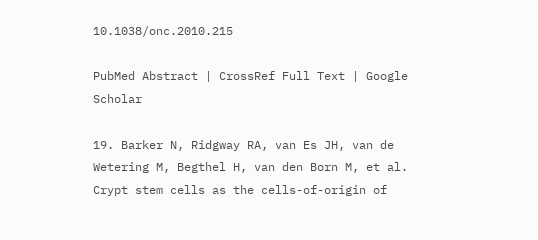10.1038/onc.2010.215

PubMed Abstract | CrossRef Full Text | Google Scholar

19. Barker N, Ridgway RA, van Es JH, van de Wetering M, Begthel H, van den Born M, et al. Crypt stem cells as the cells-of-origin of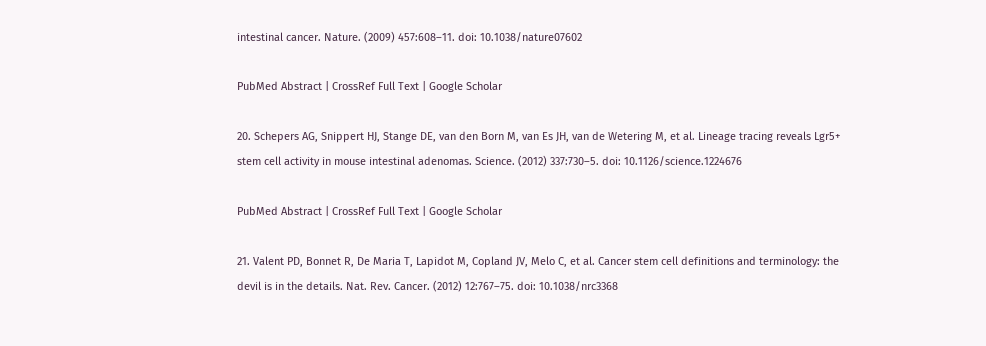intestinal cancer. Nature. (2009) 457:608–11. doi: 10.1038/nature07602

PubMed Abstract | CrossRef Full Text | Google Scholar

20. Schepers AG, Snippert HJ, Stange DE, van den Born M, van Es JH, van de Wetering M, et al. Lineage tracing reveals Lgr5+ stem cell activity in mouse intestinal adenomas. Science. (2012) 337:730–5. doi: 10.1126/science.1224676

PubMed Abstract | CrossRef Full Text | Google Scholar

21. Valent PD, Bonnet R, De Maria T, Lapidot M, Copland JV, Melo C, et al. Cancer stem cell definitions and terminology: the devil is in the details. Nat. Rev. Cancer. (2012) 12:767–75. doi: 10.1038/nrc3368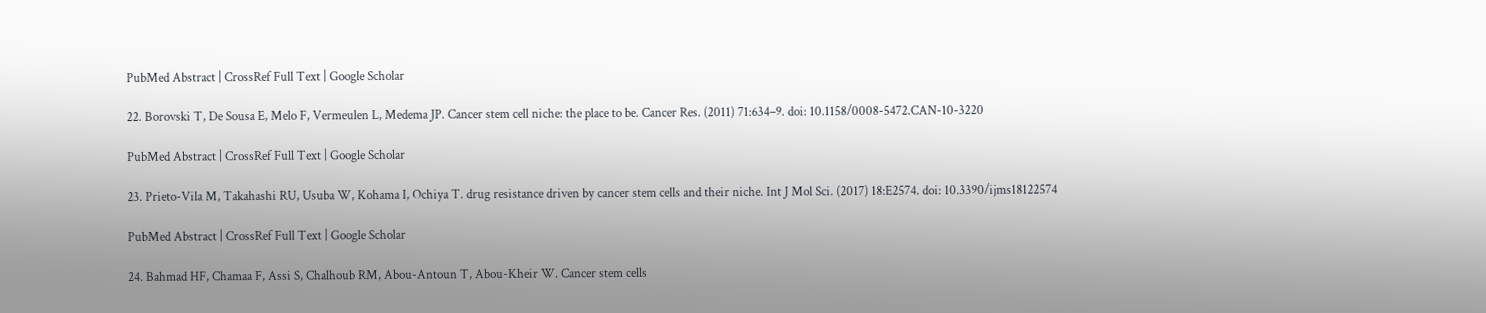PubMed Abstract | CrossRef Full Text | Google Scholar

22. Borovski T, De Sousa E, Melo F, Vermeulen L, Medema JP. Cancer stem cell niche: the place to be. Cancer Res. (2011) 71:634–9. doi: 10.1158/0008-5472.CAN-10-3220

PubMed Abstract | CrossRef Full Text | Google Scholar

23. Prieto-Vila M, Takahashi RU, Usuba W, Kohama I, Ochiya T. drug resistance driven by cancer stem cells and their niche. Int J Mol Sci. (2017) 18:E2574. doi: 10.3390/ijms18122574

PubMed Abstract | CrossRef Full Text | Google Scholar

24. Bahmad HF, Chamaa F, Assi S, Chalhoub RM, Abou-Antoun T, Abou-Kheir W. Cancer stem cells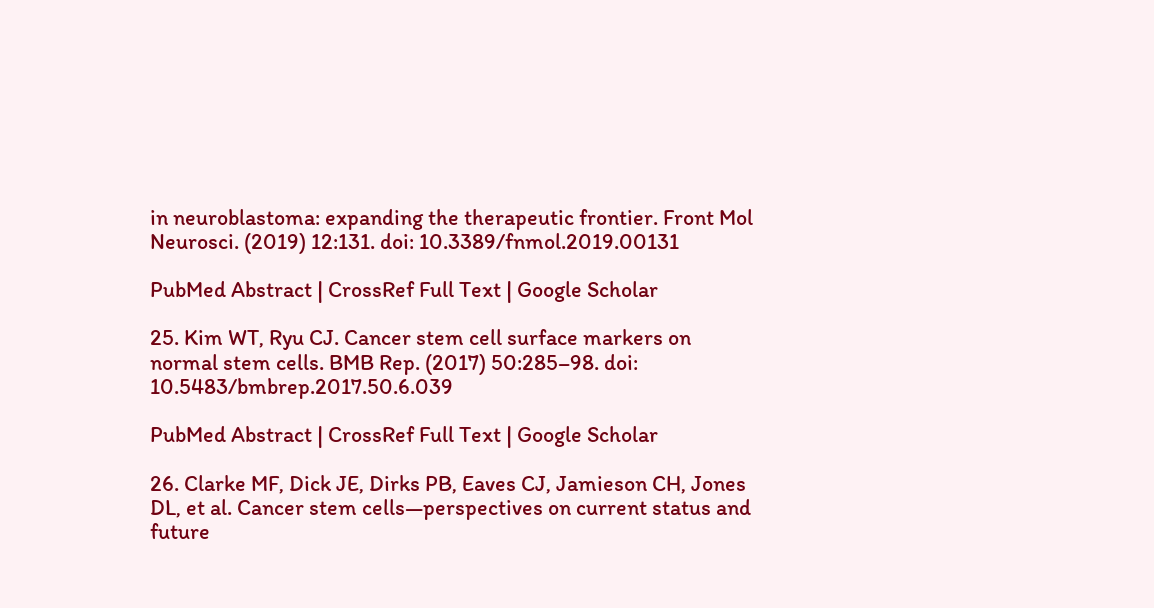in neuroblastoma: expanding the therapeutic frontier. Front Mol Neurosci. (2019) 12:131. doi: 10.3389/fnmol.2019.00131

PubMed Abstract | CrossRef Full Text | Google Scholar

25. Kim WT, Ryu CJ. Cancer stem cell surface markers on normal stem cells. BMB Rep. (2017) 50:285–98. doi: 10.5483/bmbrep.2017.50.6.039

PubMed Abstract | CrossRef Full Text | Google Scholar

26. Clarke MF, Dick JE, Dirks PB, Eaves CJ, Jamieson CH, Jones DL, et al. Cancer stem cells—perspectives on current status and future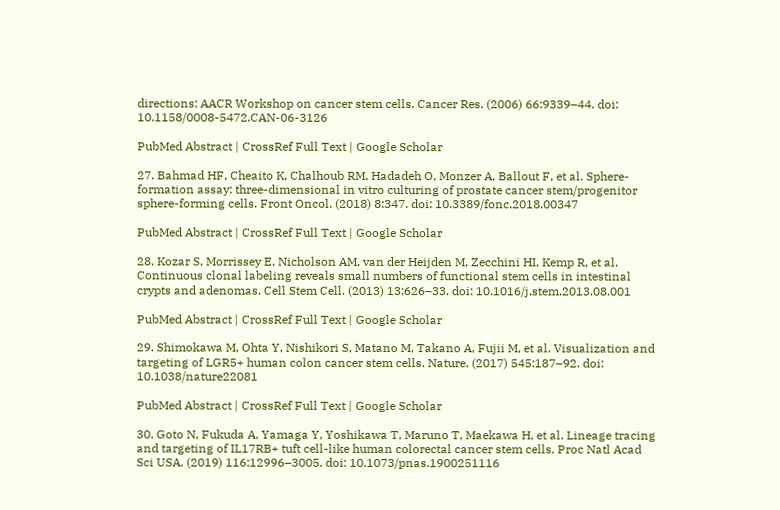directions: AACR Workshop on cancer stem cells. Cancer Res. (2006) 66:9339–44. doi: 10.1158/0008-5472.CAN-06-3126

PubMed Abstract | CrossRef Full Text | Google Scholar

27. Bahmad HF, Cheaito K, Chalhoub RM, Hadadeh O, Monzer A, Ballout F, et al. Sphere-formation assay: three-dimensional in vitro culturing of prostate cancer stem/progenitor sphere-forming cells. Front Oncol. (2018) 8:347. doi: 10.3389/fonc.2018.00347

PubMed Abstract | CrossRef Full Text | Google Scholar

28. Kozar S, Morrissey E, Nicholson AM, van der Heijden M, Zecchini HI, Kemp R, et al. Continuous clonal labeling reveals small numbers of functional stem cells in intestinal crypts and adenomas. Cell Stem Cell. (2013) 13:626–33. doi: 10.1016/j.stem.2013.08.001

PubMed Abstract | CrossRef Full Text | Google Scholar

29. Shimokawa M, Ohta Y, Nishikori S, Matano M, Takano A, Fujii M, et al. Visualization and targeting of LGR5+ human colon cancer stem cells. Nature. (2017) 545:187–92. doi: 10.1038/nature22081

PubMed Abstract | CrossRef Full Text | Google Scholar

30. Goto N, Fukuda A, Yamaga Y, Yoshikawa T, Maruno T, Maekawa H, et al. Lineage tracing and targeting of IL17RB+ tuft cell-like human colorectal cancer stem cells. Proc Natl Acad Sci USA. (2019) 116:12996–3005. doi: 10.1073/pnas.1900251116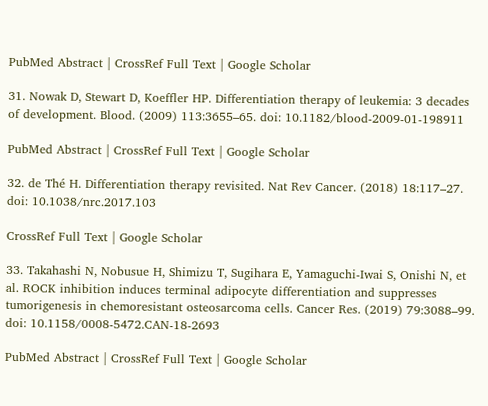PubMed Abstract | CrossRef Full Text | Google Scholar

31. Nowak D, Stewart D, Koeffler HP. Differentiation therapy of leukemia: 3 decades of development. Blood. (2009) 113:3655–65. doi: 10.1182/blood-2009-01-198911

PubMed Abstract | CrossRef Full Text | Google Scholar

32. de Thé H. Differentiation therapy revisited. Nat Rev Cancer. (2018) 18:117–27. doi: 10.1038/nrc.2017.103

CrossRef Full Text | Google Scholar

33. Takahashi N, Nobusue H, Shimizu T, Sugihara E, Yamaguchi-Iwai S, Onishi N, et al. ROCK inhibition induces terminal adipocyte differentiation and suppresses tumorigenesis in chemoresistant osteosarcoma cells. Cancer Res. (2019) 79:3088–99. doi: 10.1158/0008-5472.CAN-18-2693

PubMed Abstract | CrossRef Full Text | Google Scholar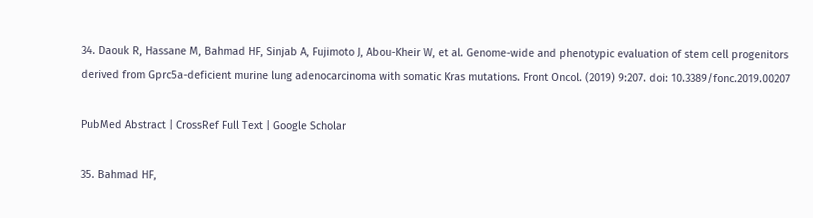34. Daouk R, Hassane M, Bahmad HF, Sinjab A, Fujimoto J, Abou-Kheir W, et al. Genome-wide and phenotypic evaluation of stem cell progenitors derived from Gprc5a-deficient murine lung adenocarcinoma with somatic Kras mutations. Front Oncol. (2019) 9:207. doi: 10.3389/fonc.2019.00207

PubMed Abstract | CrossRef Full Text | Google Scholar

35. Bahmad HF,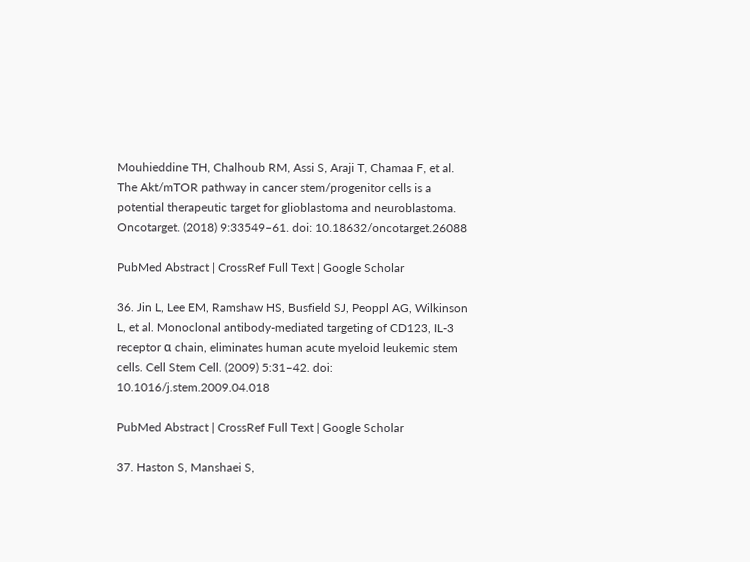Mouhieddine TH, Chalhoub RM, Assi S, Araji T, Chamaa F, et al. The Akt/mTOR pathway in cancer stem/progenitor cells is a potential therapeutic target for glioblastoma and neuroblastoma. Oncotarget. (2018) 9:33549–61. doi: 10.18632/oncotarget.26088

PubMed Abstract | CrossRef Full Text | Google Scholar

36. Jin L, Lee EM, Ramshaw HS, Busfield SJ, Peoppl AG, Wilkinson L, et al. Monoclonal antibody-mediated targeting of CD123, IL-3 receptor α chain, eliminates human acute myeloid leukemic stem cells. Cell Stem Cell. (2009) 5:31–42. doi: 10.1016/j.stem.2009.04.018

PubMed Abstract | CrossRef Full Text | Google Scholar

37. Haston S, Manshaei S,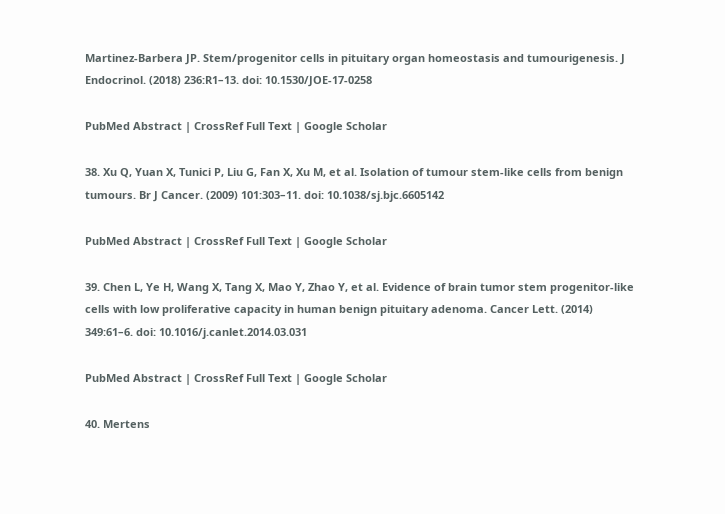Martinez-Barbera JP. Stem/progenitor cells in pituitary organ homeostasis and tumourigenesis. J Endocrinol. (2018) 236:R1–13. doi: 10.1530/JOE-17-0258

PubMed Abstract | CrossRef Full Text | Google Scholar

38. Xu Q, Yuan X, Tunici P, Liu G, Fan X, Xu M, et al. Isolation of tumour stem-like cells from benign tumours. Br J Cancer. (2009) 101:303–11. doi: 10.1038/sj.bjc.6605142

PubMed Abstract | CrossRef Full Text | Google Scholar

39. Chen L, Ye H, Wang X, Tang X, Mao Y, Zhao Y, et al. Evidence of brain tumor stem progenitor-like cells with low proliferative capacity in human benign pituitary adenoma. Cancer Lett. (2014) 349:61–6. doi: 10.1016/j.canlet.2014.03.031

PubMed Abstract | CrossRef Full Text | Google Scholar

40. Mertens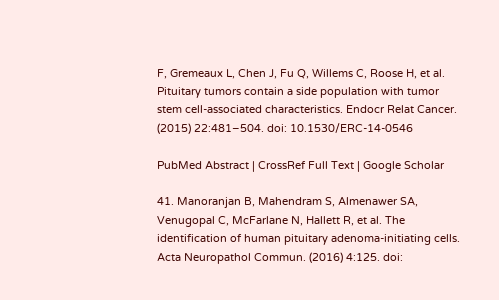F, Gremeaux L, Chen J, Fu Q, Willems C, Roose H, et al. Pituitary tumors contain a side population with tumor stem cell-associated characteristics. Endocr Relat Cancer. (2015) 22:481–504. doi: 10.1530/ERC-14-0546

PubMed Abstract | CrossRef Full Text | Google Scholar

41. Manoranjan B, Mahendram S, Almenawer SA, Venugopal C, McFarlane N, Hallett R, et al. The identification of human pituitary adenoma-initiating cells. Acta Neuropathol Commun. (2016) 4:125. doi: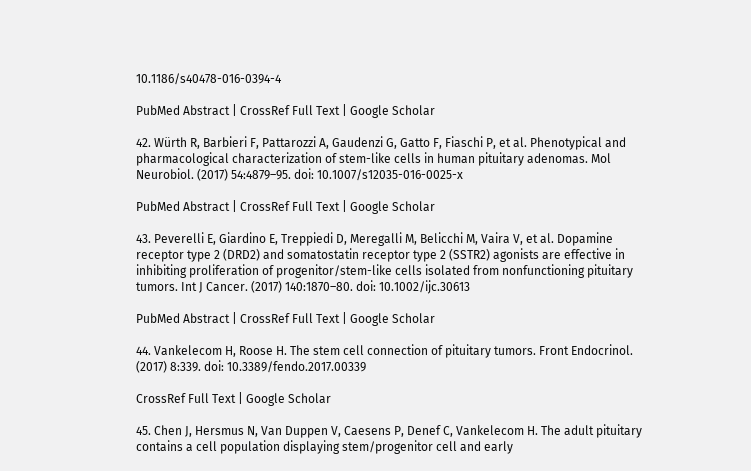10.1186/s40478-016-0394-4

PubMed Abstract | CrossRef Full Text | Google Scholar

42. Würth R, Barbieri F, Pattarozzi A, Gaudenzi G, Gatto F, Fiaschi P, et al. Phenotypical and pharmacological characterization of stem-like cells in human pituitary adenomas. Mol Neurobiol. (2017) 54:4879–95. doi: 10.1007/s12035-016-0025-x

PubMed Abstract | CrossRef Full Text | Google Scholar

43. Peverelli E, Giardino E, Treppiedi D, Meregalli M, Belicchi M, Vaira V, et al. Dopamine receptor type 2 (DRD2) and somatostatin receptor type 2 (SSTR2) agonists are effective in inhibiting proliferation of progenitor/stem-like cells isolated from nonfunctioning pituitary tumors. Int J Cancer. (2017) 140:1870–80. doi: 10.1002/ijc.30613

PubMed Abstract | CrossRef Full Text | Google Scholar

44. Vankelecom H, Roose H. The stem cell connection of pituitary tumors. Front Endocrinol. (2017) 8:339. doi: 10.3389/fendo.2017.00339

CrossRef Full Text | Google Scholar

45. Chen J, Hersmus N, Van Duppen V, Caesens P, Denef C, Vankelecom H. The adult pituitary contains a cell population displaying stem/progenitor cell and early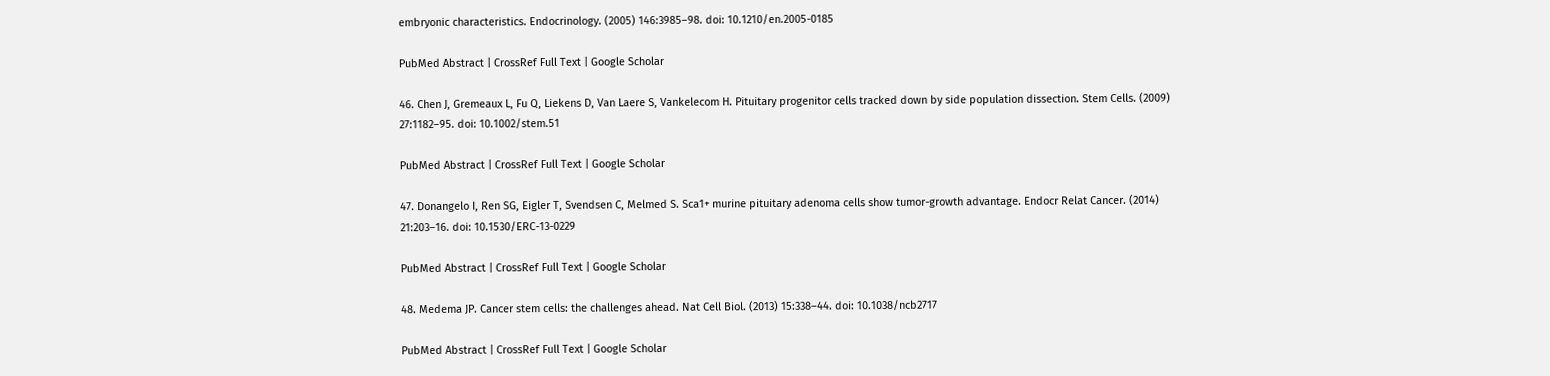embryonic characteristics. Endocrinology. (2005) 146:3985–98. doi: 10.1210/en.2005-0185

PubMed Abstract | CrossRef Full Text | Google Scholar

46. Chen J, Gremeaux L, Fu Q, Liekens D, Van Laere S, Vankelecom H. Pituitary progenitor cells tracked down by side population dissection. Stem Cells. (2009) 27:1182–95. doi: 10.1002/stem.51

PubMed Abstract | CrossRef Full Text | Google Scholar

47. Donangelo I, Ren SG, Eigler T, Svendsen C, Melmed S. Sca1+ murine pituitary adenoma cells show tumor-growth advantage. Endocr Relat Cancer. (2014) 21:203–16. doi: 10.1530/ERC-13-0229

PubMed Abstract | CrossRef Full Text | Google Scholar

48. Medema JP. Cancer stem cells: the challenges ahead. Nat Cell Biol. (2013) 15:338–44. doi: 10.1038/ncb2717

PubMed Abstract | CrossRef Full Text | Google Scholar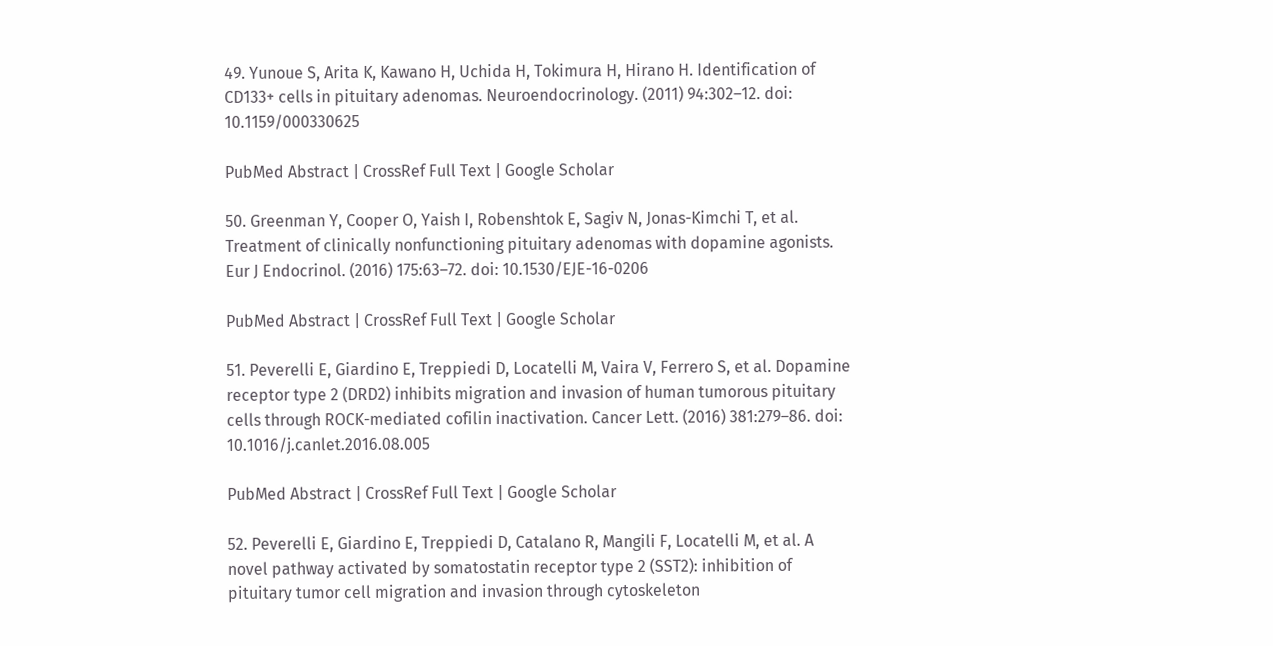49. Yunoue S, Arita K, Kawano H, Uchida H, Tokimura H, Hirano H. Identification of CD133+ cells in pituitary adenomas. Neuroendocrinology. (2011) 94:302–12. doi: 10.1159/000330625

PubMed Abstract | CrossRef Full Text | Google Scholar

50. Greenman Y, Cooper O, Yaish I, Robenshtok E, Sagiv N, Jonas-Kimchi T, et al. Treatment of clinically nonfunctioning pituitary adenomas with dopamine agonists. Eur J Endocrinol. (2016) 175:63–72. doi: 10.1530/EJE-16-0206

PubMed Abstract | CrossRef Full Text | Google Scholar

51. Peverelli E, Giardino E, Treppiedi D, Locatelli M, Vaira V, Ferrero S, et al. Dopamine receptor type 2 (DRD2) inhibits migration and invasion of human tumorous pituitary cells through ROCK-mediated cofilin inactivation. Cancer Lett. (2016) 381:279–86. doi: 10.1016/j.canlet.2016.08.005

PubMed Abstract | CrossRef Full Text | Google Scholar

52. Peverelli E, Giardino E, Treppiedi D, Catalano R, Mangili F, Locatelli M, et al. A novel pathway activated by somatostatin receptor type 2 (SST2): inhibition of pituitary tumor cell migration and invasion through cytoskeleton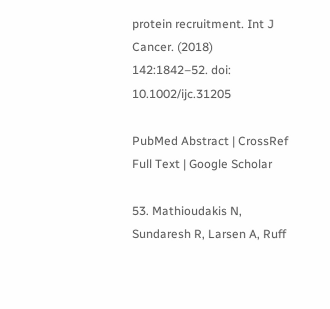protein recruitment. Int J Cancer. (2018) 142:1842–52. doi: 10.1002/ijc.31205

PubMed Abstract | CrossRef Full Text | Google Scholar

53. Mathioudakis N, Sundaresh R, Larsen A, Ruff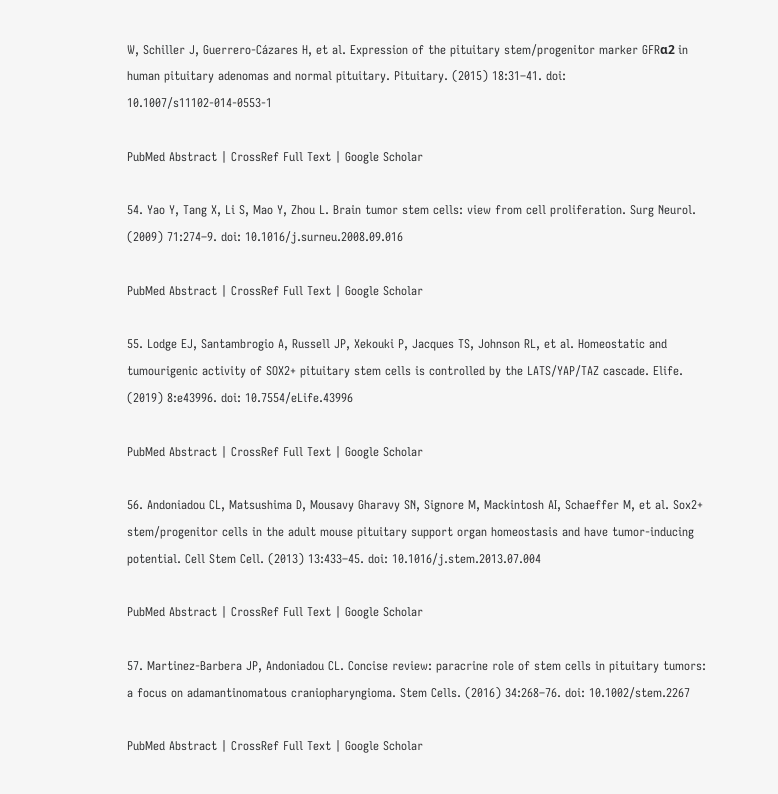W, Schiller J, Guerrero-Cázares H, et al. Expression of the pituitary stem/progenitor marker GFRα2 in human pituitary adenomas and normal pituitary. Pituitary. (2015) 18:31–41. doi: 10.1007/s11102-014-0553-1

PubMed Abstract | CrossRef Full Text | Google Scholar

54. Yao Y, Tang X, Li S, Mao Y, Zhou L. Brain tumor stem cells: view from cell proliferation. Surg Neurol. (2009) 71:274–9. doi: 10.1016/j.surneu.2008.09.016

PubMed Abstract | CrossRef Full Text | Google Scholar

55. Lodge EJ, Santambrogio A, Russell JP, Xekouki P, Jacques TS, Johnson RL, et al. Homeostatic and tumourigenic activity of SOX2+ pituitary stem cells is controlled by the LATS/YAP/TAZ cascade. Elife. (2019) 8:e43996. doi: 10.7554/eLife.43996

PubMed Abstract | CrossRef Full Text | Google Scholar

56. Andoniadou CL, Matsushima D, Mousavy Gharavy SN, Signore M, Mackintosh AI, Schaeffer M, et al. Sox2+ stem/progenitor cells in the adult mouse pituitary support organ homeostasis and have tumor-inducing potential. Cell Stem Cell. (2013) 13:433–45. doi: 10.1016/j.stem.2013.07.004

PubMed Abstract | CrossRef Full Text | Google Scholar

57. Martinez-Barbera JP, Andoniadou CL. Concise review: paracrine role of stem cells in pituitary tumors: a focus on adamantinomatous craniopharyngioma. Stem Cells. (2016) 34:268–76. doi: 10.1002/stem.2267

PubMed Abstract | CrossRef Full Text | Google Scholar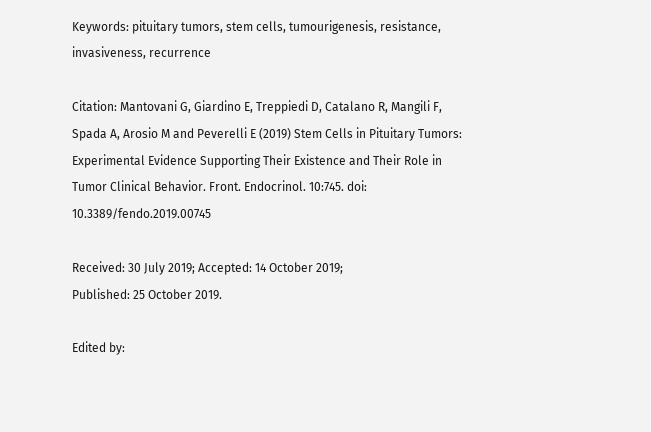Keywords: pituitary tumors, stem cells, tumourigenesis, resistance, invasiveness, recurrence

Citation: Mantovani G, Giardino E, Treppiedi D, Catalano R, Mangili F, Spada A, Arosio M and Peverelli E (2019) Stem Cells in Pituitary Tumors: Experimental Evidence Supporting Their Existence and Their Role in Tumor Clinical Behavior. Front. Endocrinol. 10:745. doi: 10.3389/fendo.2019.00745

Received: 30 July 2019; Accepted: 14 October 2019;
Published: 25 October 2019.

Edited by: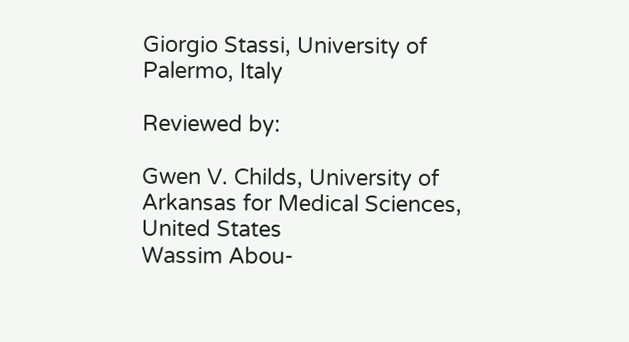Giorgio Stassi, University of Palermo, Italy

Reviewed by:

Gwen V. Childs, University of Arkansas for Medical Sciences, United States
Wassim Abou-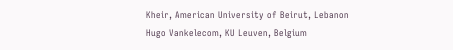Kheir, American University of Beirut, Lebanon
Hugo Vankelecom, KU Leuven, Belgium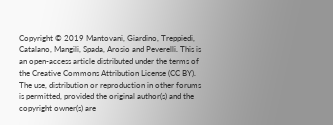Copyright © 2019 Mantovani, Giardino, Treppiedi, Catalano, Mangili, Spada, Arosio and Peverelli. This is an open-access article distributed under the terms of the Creative Commons Attribution License (CC BY). The use, distribution or reproduction in other forums is permitted, provided the original author(s) and the copyright owner(s) are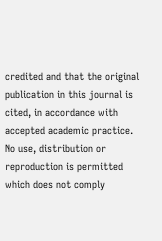credited and that the original publication in this journal is cited, in accordance with accepted academic practice. No use, distribution or reproduction is permitted which does not comply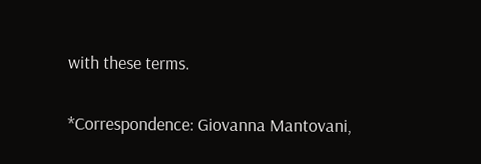with these terms.

*Correspondence: Giovanna Mantovani,